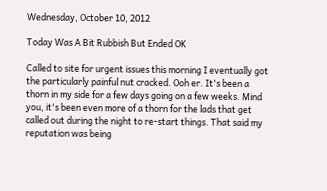Wednesday, October 10, 2012

Today Was A Bit Rubbish But Ended OK

Called to site for urgent issues this morning I eventually got the particularly painful nut cracked. Ooh er. It's been a thorn in my side for a few days going on a few weeks. Mind you, it's been even more of a thorn for the lads that get called out during the night to re-start things. That said my reputation was being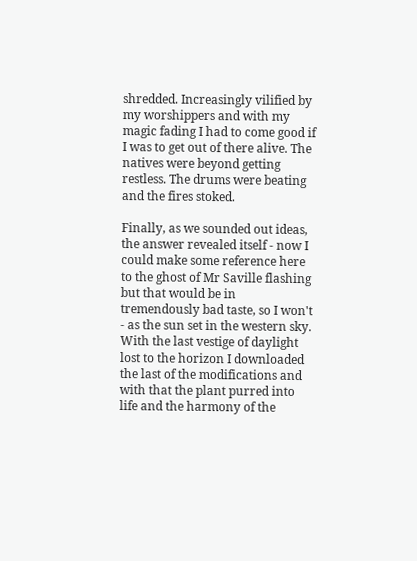shredded. Increasingly vilified by my worshippers and with my magic fading I had to come good if I was to get out of there alive. The natives were beyond getting restless. The drums were beating and the fires stoked.

Finally, as we sounded out ideas, the answer revealed itself - now I could make some reference here to the ghost of Mr Saville flashing but that would be in tremendously bad taste, so I won't - as the sun set in the western sky. With the last vestige of daylight lost to the horizon I downloaded the last of the modifications and with that the plant purred into life and the harmony of the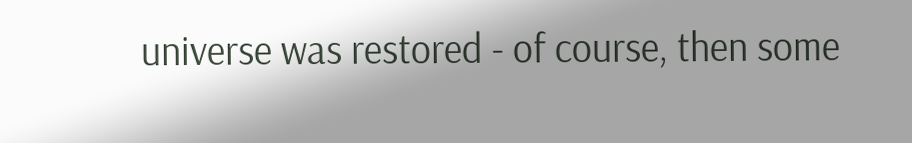universe was restored - of course, then some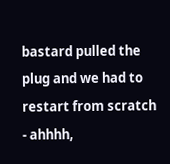bastard pulled the plug and we had to restart from scratch - ahhhh,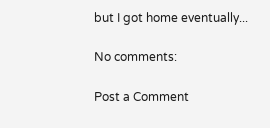but I got home eventually...

No comments:

Post a Comment